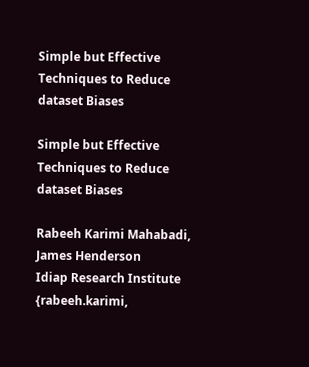Simple but Effective Techniques to Reduce dataset Biases

Simple but Effective Techniques to Reduce
dataset Biases

Rabeeh Karimi Mahabadi, James Henderson
Idiap Research Institute
{rabeeh.karimi,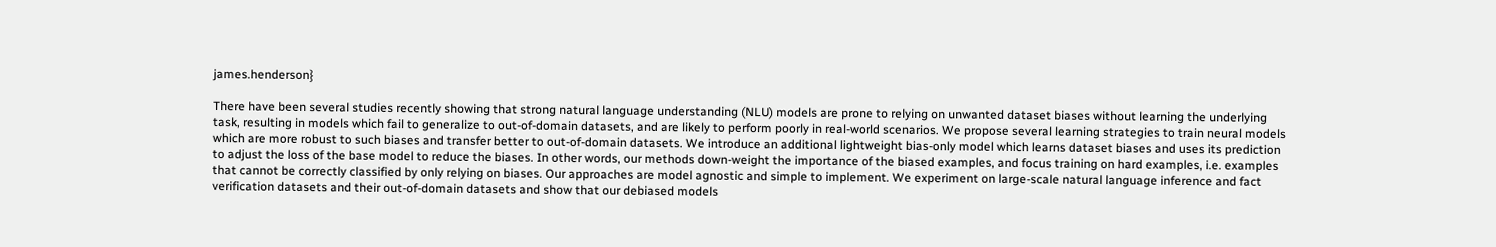james.henderson}

There have been several studies recently showing that strong natural language understanding (NLU) models are prone to relying on unwanted dataset biases without learning the underlying task, resulting in models which fail to generalize to out-of-domain datasets, and are likely to perform poorly in real-world scenarios. We propose several learning strategies to train neural models which are more robust to such biases and transfer better to out-of-domain datasets. We introduce an additional lightweight bias-only model which learns dataset biases and uses its prediction to adjust the loss of the base model to reduce the biases. In other words, our methods down-weight the importance of the biased examples, and focus training on hard examples, i.e. examples that cannot be correctly classified by only relying on biases. Our approaches are model agnostic and simple to implement. We experiment on large-scale natural language inference and fact verification datasets and their out-of-domain datasets and show that our debiased models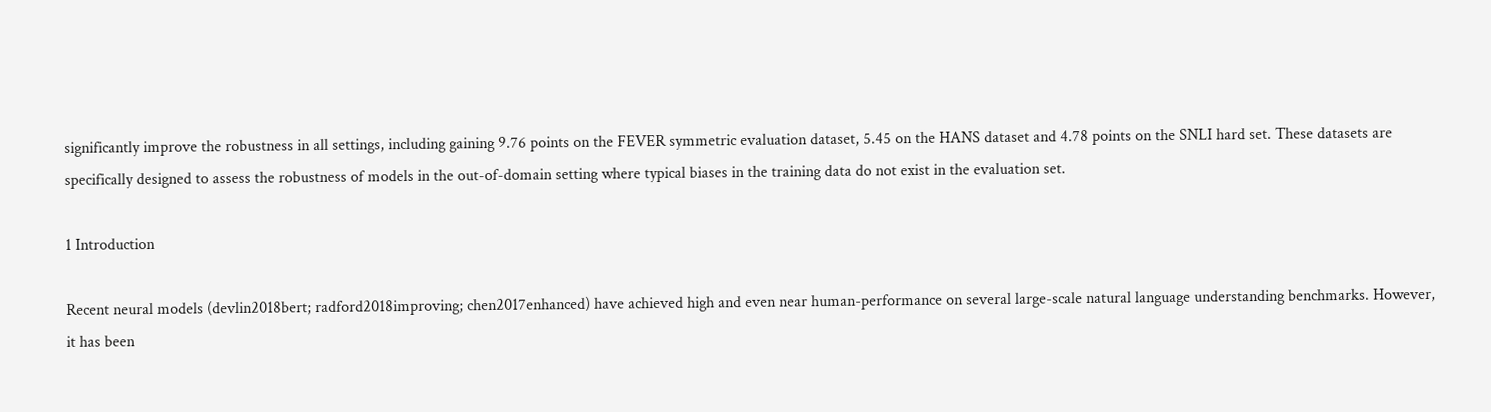significantly improve the robustness in all settings, including gaining 9.76 points on the FEVER symmetric evaluation dataset, 5.45 on the HANS dataset and 4.78 points on the SNLI hard set. These datasets are specifically designed to assess the robustness of models in the out-of-domain setting where typical biases in the training data do not exist in the evaluation set.

1 Introduction

Recent neural models (devlin2018bert; radford2018improving; chen2017enhanced) have achieved high and even near human-performance on several large-scale natural language understanding benchmarks. However, it has been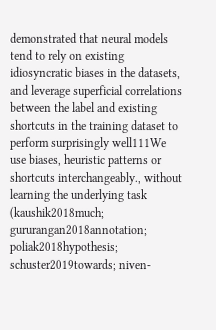demonstrated that neural models tend to rely on existing idiosyncratic biases in the datasets, and leverage superficial correlations between the label and existing shortcuts in the training dataset to perform surprisingly well111We use biases, heuristic patterns or shortcuts interchangeably., without learning the underlying task (kaushik2018much; gururangan2018annotation; poliak2018hypothesis; schuster2019towards; niven-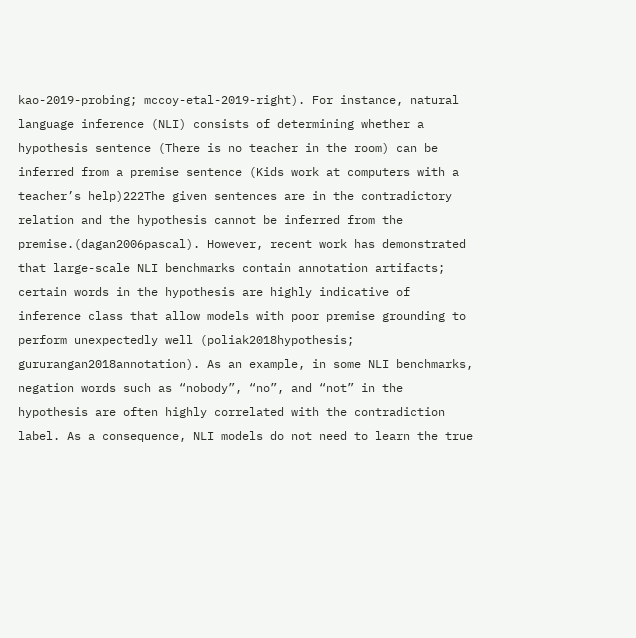kao-2019-probing; mccoy-etal-2019-right). For instance, natural language inference (NLI) consists of determining whether a hypothesis sentence (There is no teacher in the room) can be inferred from a premise sentence (Kids work at computers with a teacher’s help)222The given sentences are in the contradictory relation and the hypothesis cannot be inferred from the premise.(dagan2006pascal). However, recent work has demonstrated that large-scale NLI benchmarks contain annotation artifacts; certain words in the hypothesis are highly indicative of inference class that allow models with poor premise grounding to perform unexpectedly well (poliak2018hypothesis; gururangan2018annotation). As an example, in some NLI benchmarks, negation words such as “nobody”, “no”, and “not” in the hypothesis are often highly correlated with the contradiction label. As a consequence, NLI models do not need to learn the true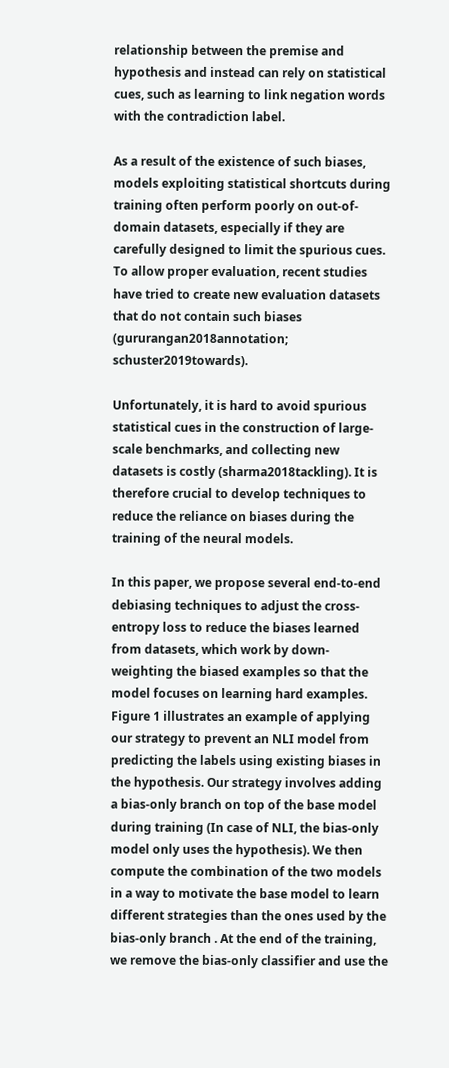relationship between the premise and hypothesis and instead can rely on statistical cues, such as learning to link negation words with the contradiction label.

As a result of the existence of such biases, models exploiting statistical shortcuts during training often perform poorly on out-of-domain datasets, especially if they are carefully designed to limit the spurious cues. To allow proper evaluation, recent studies have tried to create new evaluation datasets that do not contain such biases (gururangan2018annotation; schuster2019towards).

Unfortunately, it is hard to avoid spurious statistical cues in the construction of large-scale benchmarks, and collecting new datasets is costly (sharma2018tackling). It is therefore crucial to develop techniques to reduce the reliance on biases during the training of the neural models.

In this paper, we propose several end-to-end debiasing techniques to adjust the cross-entropy loss to reduce the biases learned from datasets, which work by down-weighting the biased examples so that the model focuses on learning hard examples. Figure 1 illustrates an example of applying our strategy to prevent an NLI model from predicting the labels using existing biases in the hypothesis. Our strategy involves adding a bias-only branch on top of the base model during training (In case of NLI, the bias-only model only uses the hypothesis). We then compute the combination of the two models in a way to motivate the base model to learn different strategies than the ones used by the bias-only branch . At the end of the training, we remove the bias-only classifier and use the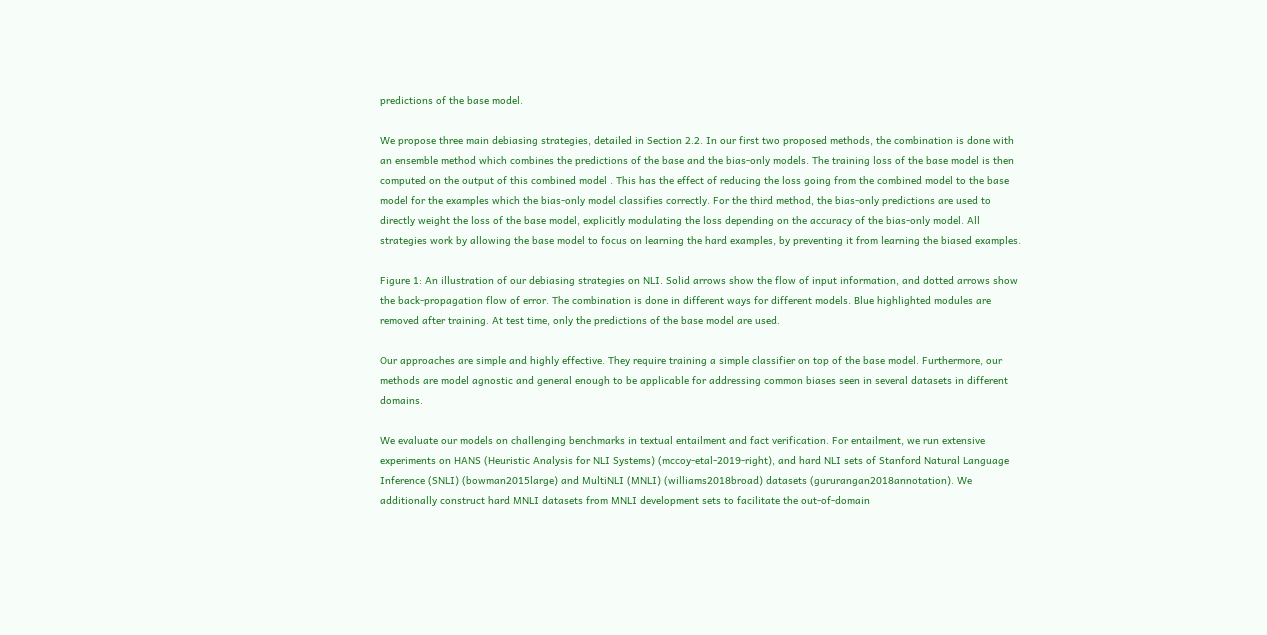predictions of the base model.

We propose three main debiasing strategies, detailed in Section 2.2. In our first two proposed methods, the combination is done with an ensemble method which combines the predictions of the base and the bias-only models. The training loss of the base model is then computed on the output of this combined model . This has the effect of reducing the loss going from the combined model to the base model for the examples which the bias-only model classifies correctly. For the third method, the bias-only predictions are used to directly weight the loss of the base model, explicitly modulating the loss depending on the accuracy of the bias-only model. All strategies work by allowing the base model to focus on learning the hard examples, by preventing it from learning the biased examples.

Figure 1: An illustration of our debiasing strategies on NLI. Solid arrows show the flow of input information, and dotted arrows show the back-propagation flow of error. The combination is done in different ways for different models. Blue highlighted modules are removed after training. At test time, only the predictions of the base model are used.

Our approaches are simple and highly effective. They require training a simple classifier on top of the base model. Furthermore, our methods are model agnostic and general enough to be applicable for addressing common biases seen in several datasets in different domains.

We evaluate our models on challenging benchmarks in textual entailment and fact verification. For entailment, we run extensive experiments on HANS (Heuristic Analysis for NLI Systems) (mccoy-etal-2019-right), and hard NLI sets of Stanford Natural Language Inference (SNLI) (bowman2015large) and MultiNLI (MNLI) (williams2018broad) datasets (gururangan2018annotation). We additionally construct hard MNLI datasets from MNLI development sets to facilitate the out-of-domain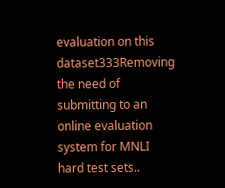evaluation on this dataset333Removing the need of submitting to an online evaluation system for MNLI hard test sets..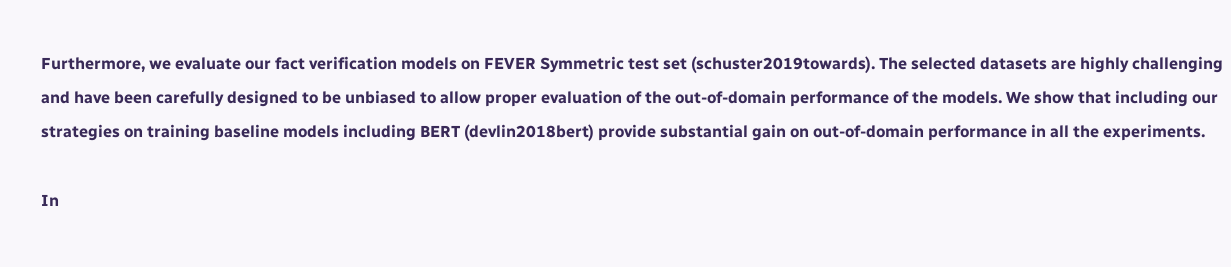Furthermore, we evaluate our fact verification models on FEVER Symmetric test set (schuster2019towards). The selected datasets are highly challenging and have been carefully designed to be unbiased to allow proper evaluation of the out-of-domain performance of the models. We show that including our strategies on training baseline models including BERT (devlin2018bert) provide substantial gain on out-of-domain performance in all the experiments.

In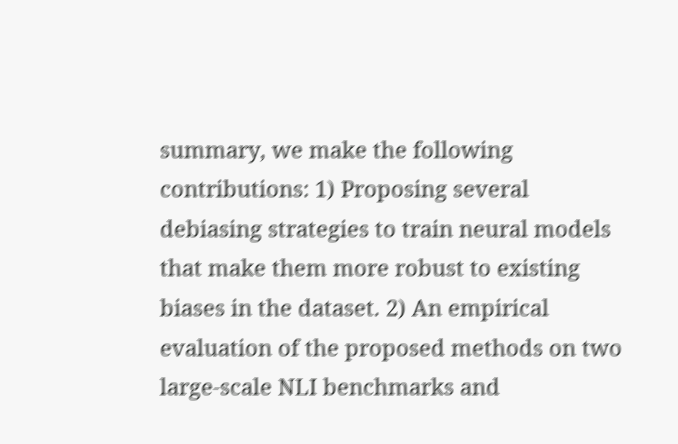summary, we make the following contributions: 1) Proposing several debiasing strategies to train neural models that make them more robust to existing biases in the dataset. 2) An empirical evaluation of the proposed methods on two large-scale NLI benchmarks and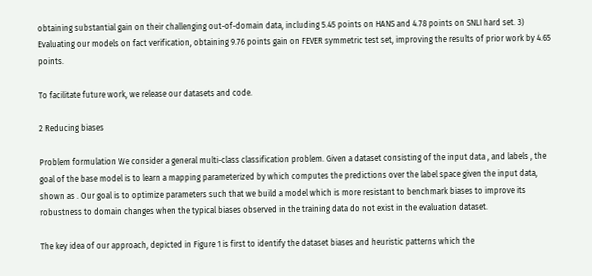obtaining substantial gain on their challenging out-of-domain data, including 5.45 points on HANS and 4.78 points on SNLI hard set. 3) Evaluating our models on fact verification, obtaining 9.76 points gain on FEVER symmetric test set, improving the results of prior work by 4.65 points.

To facilitate future work, we release our datasets and code.

2 Reducing biases

Problem formulation We consider a general multi-class classification problem. Given a dataset consisting of the input data , and labels , the goal of the base model is to learn a mapping parameterized by which computes the predictions over the label space given the input data, shown as . Our goal is to optimize parameters such that we build a model which is more resistant to benchmark biases to improve its robustness to domain changes when the typical biases observed in the training data do not exist in the evaluation dataset.

The key idea of our approach, depicted in Figure 1 is first to identify the dataset biases and heuristic patterns which the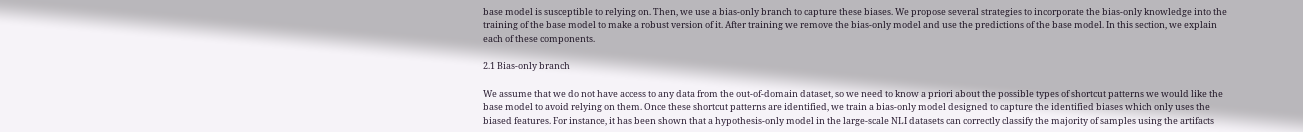base model is susceptible to relying on. Then, we use a bias-only branch to capture these biases. We propose several strategies to incorporate the bias-only knowledge into the training of the base model to make a robust version of it. After training we remove the bias-only model and use the predictions of the base model. In this section, we explain each of these components.

2.1 Bias-only branch

We assume that we do not have access to any data from the out-of-domain dataset, so we need to know a priori about the possible types of shortcut patterns we would like the base model to avoid relying on them. Once these shortcut patterns are identified, we train a bias-only model designed to capture the identified biases which only uses the biased features. For instance, it has been shown that a hypothesis-only model in the large-scale NLI datasets can correctly classify the majority of samples using the artifacts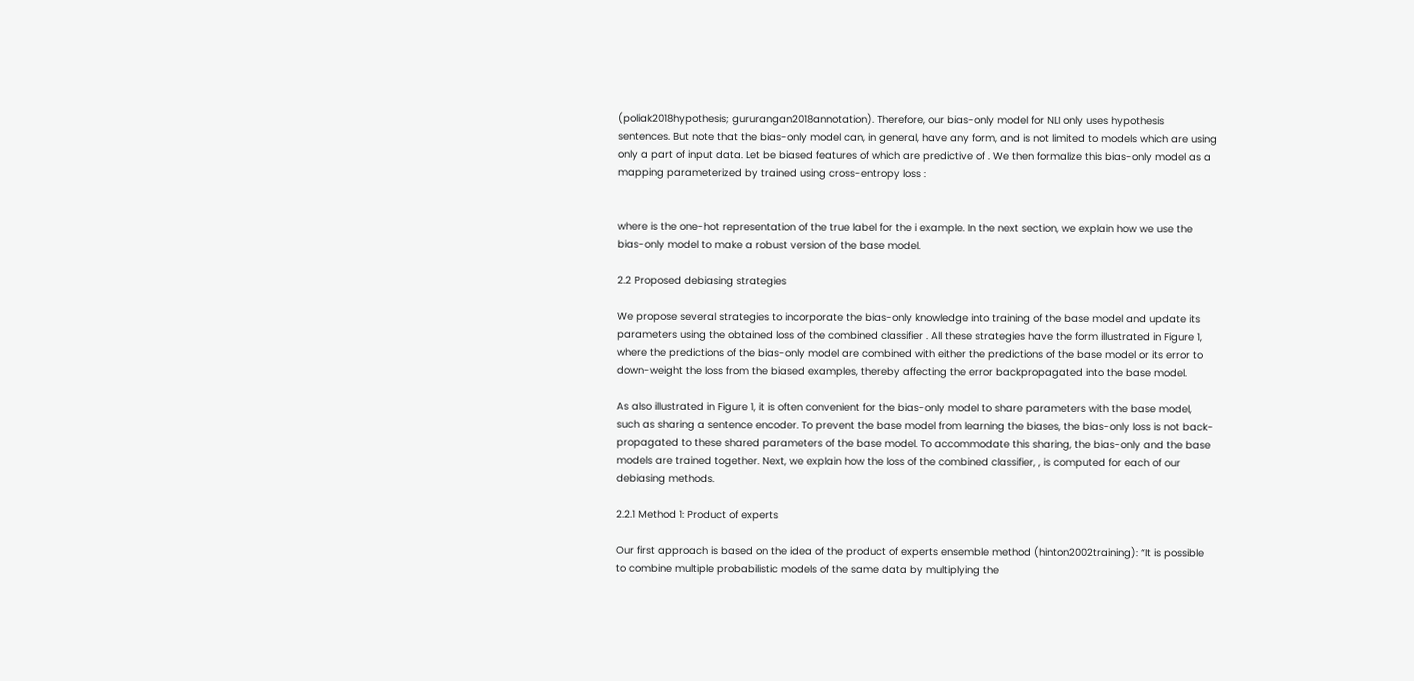(poliak2018hypothesis; gururangan2018annotation). Therefore, our bias-only model for NLI only uses hypothesis sentences. But note that the bias-only model can, in general, have any form, and is not limited to models which are using only a part of input data. Let be biased features of which are predictive of . We then formalize this bias-only model as a mapping parameterized by trained using cross-entropy loss :


where is the one-hot representation of the true label for the i example. In the next section, we explain how we use the bias-only model to make a robust version of the base model.

2.2 Proposed debiasing strategies

We propose several strategies to incorporate the bias-only knowledge into training of the base model and update its parameters using the obtained loss of the combined classifier . All these strategies have the form illustrated in Figure 1, where the predictions of the bias-only model are combined with either the predictions of the base model or its error to down-weight the loss from the biased examples, thereby affecting the error backpropagated into the base model.

As also illustrated in Figure 1, it is often convenient for the bias-only model to share parameters with the base model, such as sharing a sentence encoder. To prevent the base model from learning the biases, the bias-only loss is not back-propagated to these shared parameters of the base model. To accommodate this sharing, the bias-only and the base models are trained together. Next, we explain how the loss of the combined classifier, , is computed for each of our debiasing methods.

2.2.1 Method 1: Product of experts

Our first approach is based on the idea of the product of experts ensemble method (hinton2002training): “It is possible to combine multiple probabilistic models of the same data by multiplying the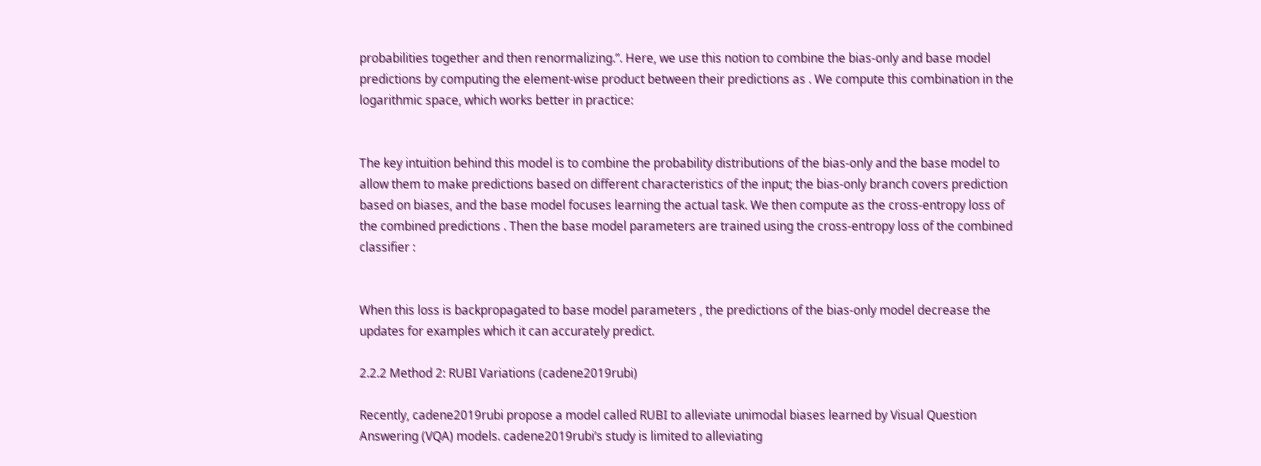probabilities together and then renormalizing.”. Here, we use this notion to combine the bias-only and base model predictions by computing the element-wise product between their predictions as . We compute this combination in the logarithmic space, which works better in practice:


The key intuition behind this model is to combine the probability distributions of the bias-only and the base model to allow them to make predictions based on different characteristics of the input; the bias-only branch covers prediction based on biases, and the base model focuses learning the actual task. We then compute as the cross-entropy loss of the combined predictions . Then the base model parameters are trained using the cross-entropy loss of the combined classifier :


When this loss is backpropagated to base model parameters , the predictions of the bias-only model decrease the updates for examples which it can accurately predict.

2.2.2 Method 2: RUBI Variations (cadene2019rubi)

Recently, cadene2019rubi propose a model called RUBI to alleviate unimodal biases learned by Visual Question Answering (VQA) models. cadene2019rubi’s study is limited to alleviating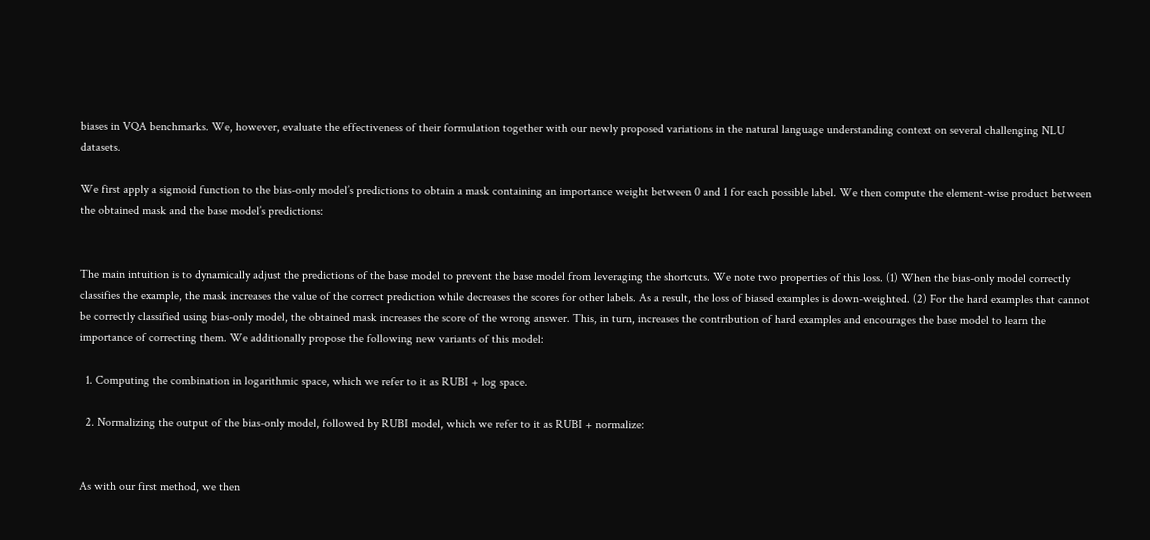biases in VQA benchmarks. We, however, evaluate the effectiveness of their formulation together with our newly proposed variations in the natural language understanding context on several challenging NLU datasets.

We first apply a sigmoid function to the bias-only model’s predictions to obtain a mask containing an importance weight between 0 and 1 for each possible label. We then compute the element-wise product between the obtained mask and the base model’s predictions:


The main intuition is to dynamically adjust the predictions of the base model to prevent the base model from leveraging the shortcuts. We note two properties of this loss. (1) When the bias-only model correctly classifies the example, the mask increases the value of the correct prediction while decreases the scores for other labels. As a result, the loss of biased examples is down-weighted. (2) For the hard examples that cannot be correctly classified using bias-only model, the obtained mask increases the score of the wrong answer. This, in turn, increases the contribution of hard examples and encourages the base model to learn the importance of correcting them. We additionally propose the following new variants of this model:

  1. Computing the combination in logarithmic space, which we refer to it as RUBI + log space.

  2. Normalizing the output of the bias-only model, followed by RUBI model, which we refer to it as RUBI + normalize:


As with our first method, we then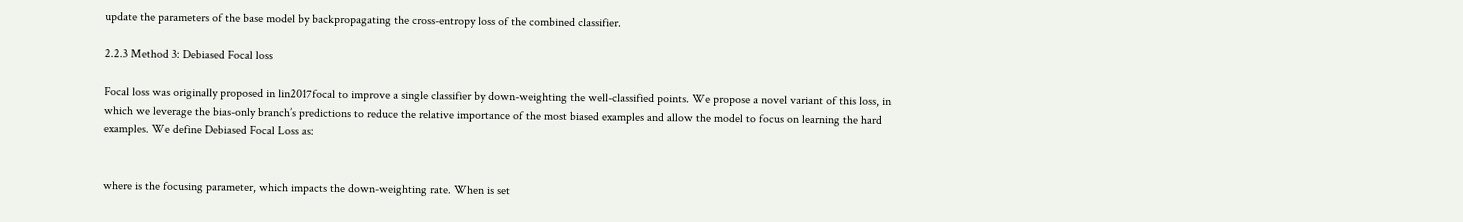update the parameters of the base model by backpropagating the cross-entropy loss of the combined classifier.

2.2.3 Method 3: Debiased Focal loss

Focal loss was originally proposed in lin2017focal to improve a single classifier by down-weighting the well-classified points. We propose a novel variant of this loss, in which we leverage the bias-only branch’s predictions to reduce the relative importance of the most biased examples and allow the model to focus on learning the hard examples. We define Debiased Focal Loss as:


where is the focusing parameter, which impacts the down-weighting rate. When is set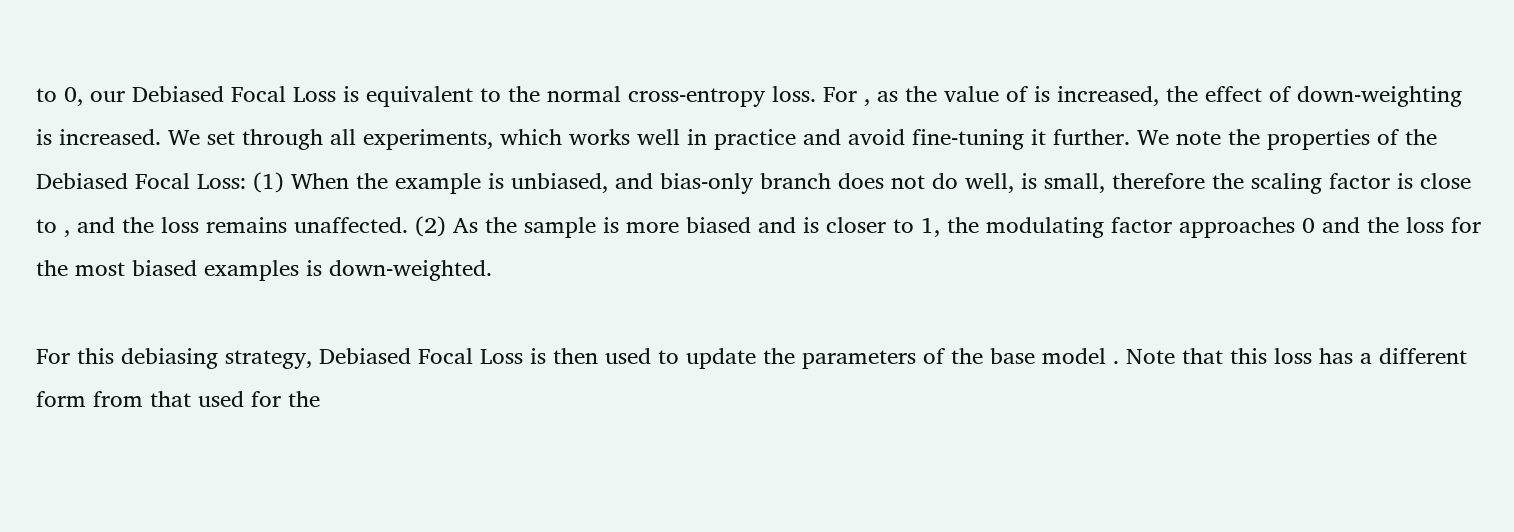to 0, our Debiased Focal Loss is equivalent to the normal cross-entropy loss. For , as the value of is increased, the effect of down-weighting is increased. We set through all experiments, which works well in practice and avoid fine-tuning it further. We note the properties of the Debiased Focal Loss: (1) When the example is unbiased, and bias-only branch does not do well, is small, therefore the scaling factor is close to , and the loss remains unaffected. (2) As the sample is more biased and is closer to 1, the modulating factor approaches 0 and the loss for the most biased examples is down-weighted.

For this debiasing strategy, Debiased Focal Loss is then used to update the parameters of the base model . Note that this loss has a different form from that used for the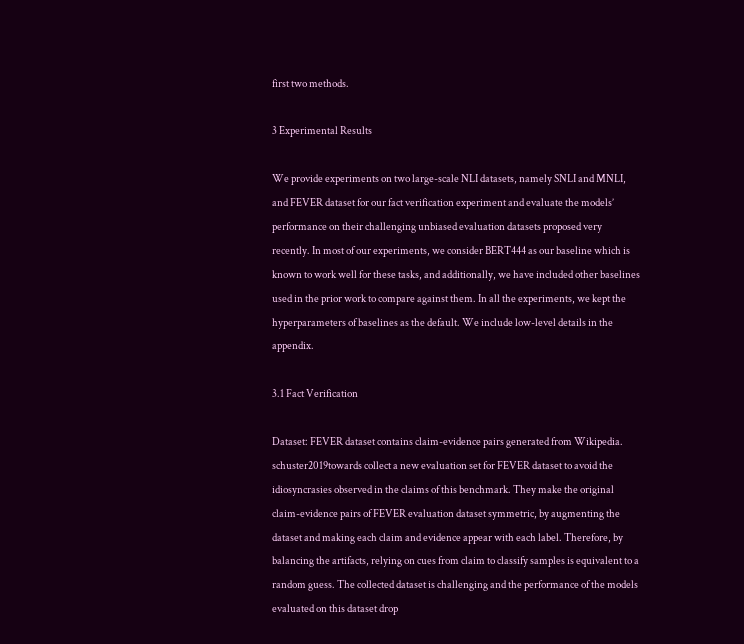first two methods.

3 Experimental Results

We provide experiments on two large-scale NLI datasets, namely SNLI and MNLI, and FEVER dataset for our fact verification experiment and evaluate the models’ performance on their challenging unbiased evaluation datasets proposed very recently. In most of our experiments, we consider BERT444 as our baseline which is known to work well for these tasks, and additionally, we have included other baselines used in the prior work to compare against them. In all the experiments, we kept the hyperparameters of baselines as the default. We include low-level details in the appendix.

3.1 Fact Verification

Dataset: FEVER dataset contains claim-evidence pairs generated from Wikipedia. schuster2019towards collect a new evaluation set for FEVER dataset to avoid the idiosyncrasies observed in the claims of this benchmark. They make the original claim-evidence pairs of FEVER evaluation dataset symmetric, by augmenting the dataset and making each claim and evidence appear with each label. Therefore, by balancing the artifacts, relying on cues from claim to classify samples is equivalent to a random guess. The collected dataset is challenging and the performance of the models evaluated on this dataset drop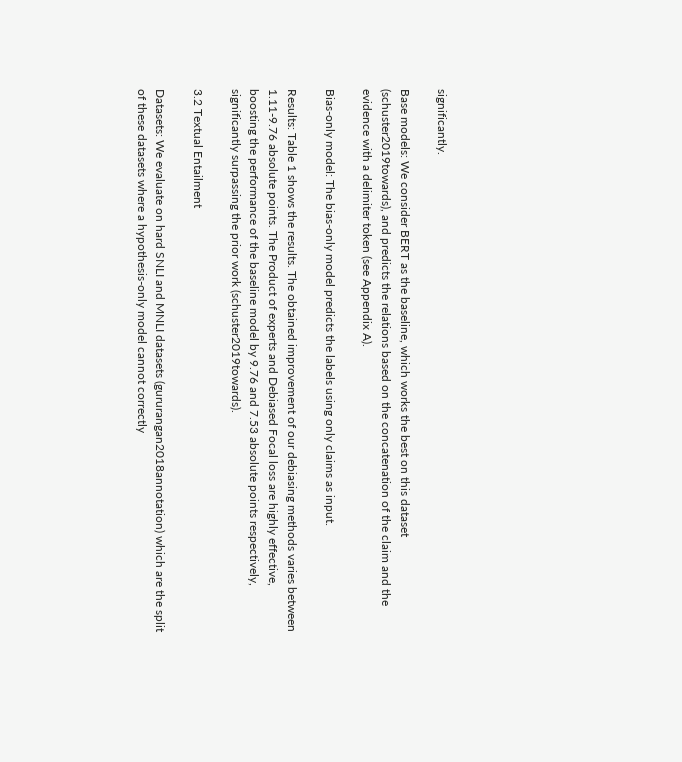significantly.

Base models: We consider BERT as the baseline, which works the best on this dataset (schuster2019towards), and predicts the relations based on the concatenation of the claim and the evidence with a delimiter token (see Appendix A).

Bias-only model: The bias-only model predicts the labels using only claims as input.

Results: Table 1 shows the results. The obtained improvement of our debiasing methods varies between 1.11-9.76 absolute points. The Product of experts and Debiased Focal loss are highly effective, boosting the performance of the baseline model by 9.76 and 7.53 absolute points respectively, significantly surpassing the prior work (schuster2019towards).

3.2 Textual Entailment

Datasets: We evaluate on hard SNLI and MNLI datasets (gururangan2018annotation) which are the split of these datasets where a hypothesis-only model cannot correctly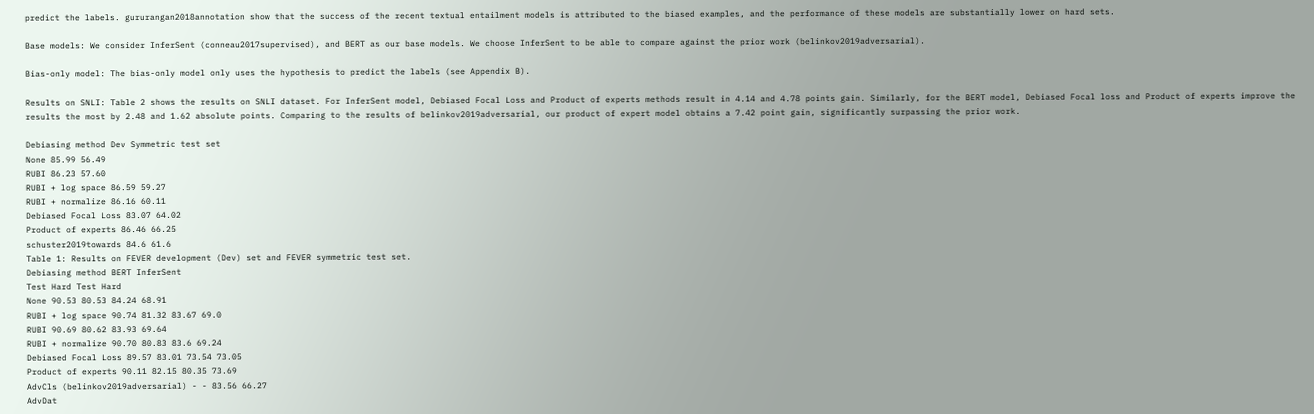predict the labels. gururangan2018annotation show that the success of the recent textual entailment models is attributed to the biased examples, and the performance of these models are substantially lower on hard sets.

Base models: We consider InferSent (conneau2017supervised), and BERT as our base models. We choose InferSent to be able to compare against the prior work (belinkov2019adversarial).

Bias-only model: The bias-only model only uses the hypothesis to predict the labels (see Appendix B).

Results on SNLI: Table 2 shows the results on SNLI dataset. For InferSent model, Debiased Focal Loss and Product of experts methods result in 4.14 and 4.78 points gain. Similarly, for the BERT model, Debiased Focal loss and Product of experts improve the results the most by 2.48 and 1.62 absolute points. Comparing to the results of belinkov2019adversarial, our product of expert model obtains a 7.42 point gain, significantly surpassing the prior work.

Debiasing method Dev Symmetric test set
None 85.99 56.49
RUBI 86.23 57.60
RUBI + log space 86.59 59.27
RUBI + normalize 86.16 60.11
Debiased Focal Loss 83.07 64.02
Product of experts 86.46 66.25
schuster2019towards 84.6 61.6
Table 1: Results on FEVER development (Dev) set and FEVER symmetric test set.
Debiasing method BERT InferSent
Test Hard Test Hard
None 90.53 80.53 84.24 68.91
RUBI + log space 90.74 81.32 83.67 69.0
RUBI 90.69 80.62 83.93 69.64
RUBI + normalize 90.70 80.83 83.6 69.24
Debiased Focal Loss 89.57 83.01 73.54 73.05
Product of experts 90.11 82.15 80.35 73.69
AdvCls (belinkov2019adversarial) - - 83.56 66.27
AdvDat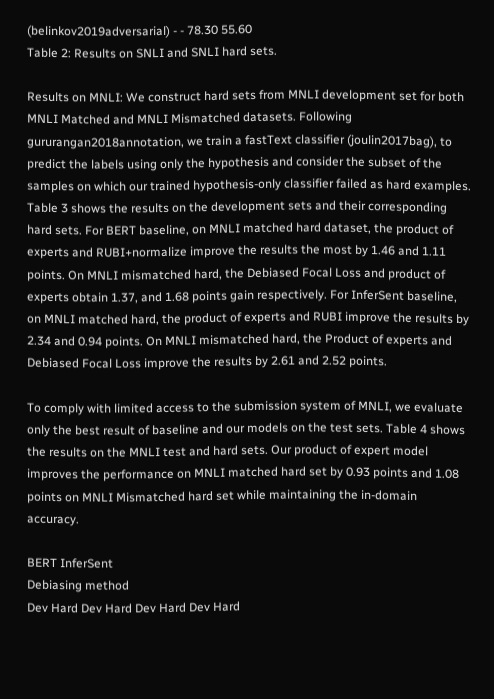(belinkov2019adversarial) - - 78.30 55.60
Table 2: Results on SNLI and SNLI hard sets.

Results on MNLI: We construct hard sets from MNLI development set for both MNLI Matched and MNLI Mismatched datasets. Following gururangan2018annotation, we train a fastText classifier (joulin2017bag), to predict the labels using only the hypothesis and consider the subset of the samples on which our trained hypothesis-only classifier failed as hard examples. Table 3 shows the results on the development sets and their corresponding hard sets. For BERT baseline, on MNLI matched hard dataset, the product of experts and RUBI+normalize improve the results the most by 1.46 and 1.11 points. On MNLI mismatched hard, the Debiased Focal Loss and product of experts obtain 1.37, and 1.68 points gain respectively. For InferSent baseline, on MNLI matched hard, the product of experts and RUBI improve the results by 2.34 and 0.94 points. On MNLI mismatched hard, the Product of experts and Debiased Focal Loss improve the results by 2.61 and 2.52 points.

To comply with limited access to the submission system of MNLI, we evaluate only the best result of baseline and our models on the test sets. Table 4 shows the results on the MNLI test and hard sets. Our product of expert model improves the performance on MNLI matched hard set by 0.93 points and 1.08 points on MNLI Mismatched hard set while maintaining the in-domain accuracy.

BERT InferSent
Debiasing method
Dev Hard Dev Hard Dev Hard Dev Hard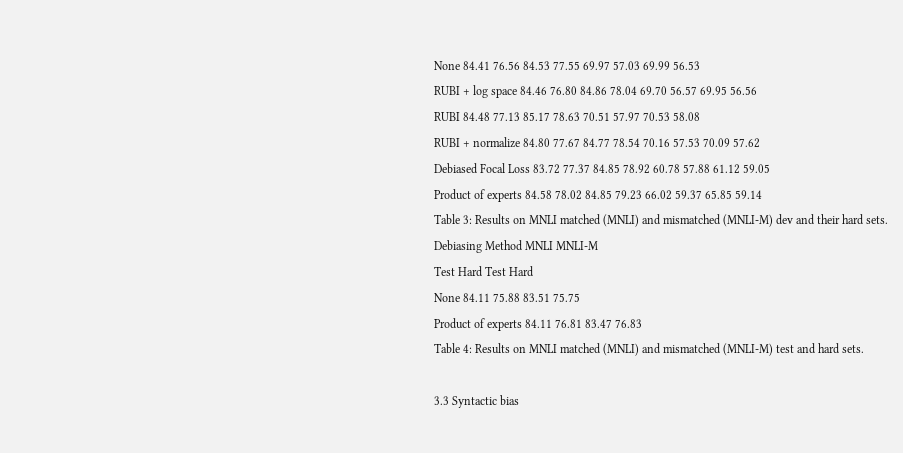None 84.41 76.56 84.53 77.55 69.97 57.03 69.99 56.53
RUBI + log space 84.46 76.80 84.86 78.04 69.70 56.57 69.95 56.56
RUBI 84.48 77.13 85.17 78.63 70.51 57.97 70.53 58.08
RUBI + normalize 84.80 77.67 84.77 78.54 70.16 57.53 70.09 57.62
Debiased Focal Loss 83.72 77.37 84.85 78.92 60.78 57.88 61.12 59.05
Product of experts 84.58 78.02 84.85 79.23 66.02 59.37 65.85 59.14
Table 3: Results on MNLI matched (MNLI) and mismatched (MNLI-M) dev and their hard sets.
Debiasing Method MNLI MNLI-M
Test Hard Test Hard
None 84.11 75.88 83.51 75.75
Product of experts 84.11 76.81 83.47 76.83
Table 4: Results on MNLI matched (MNLI) and mismatched (MNLI-M) test and hard sets.

3.3 Syntactic bias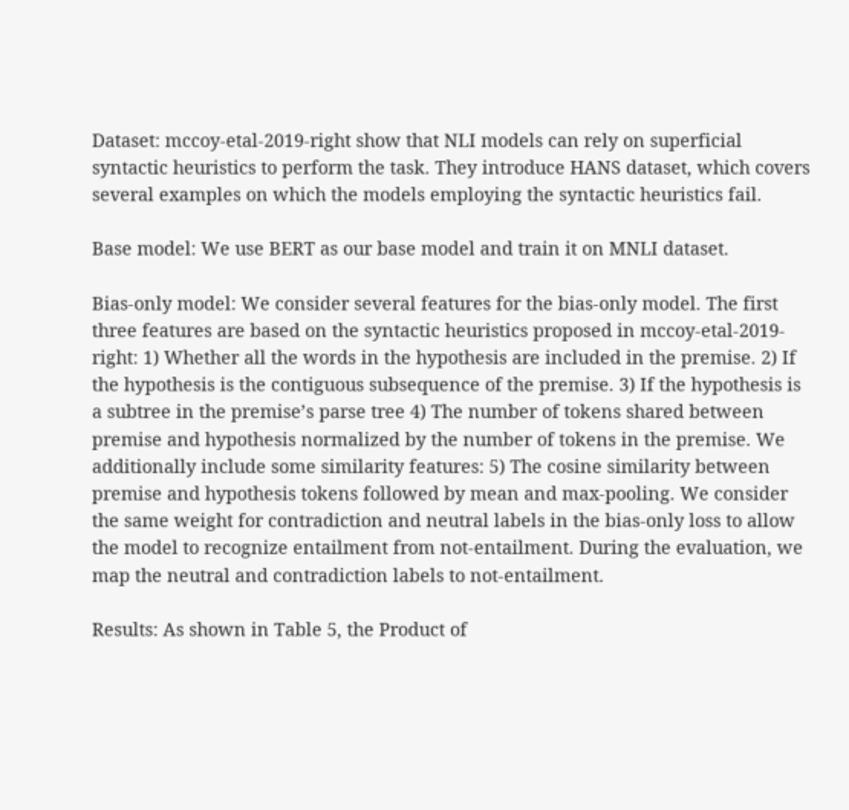Dataset: mccoy-etal-2019-right show that NLI models can rely on superficial syntactic heuristics to perform the task. They introduce HANS dataset, which covers several examples on which the models employing the syntactic heuristics fail.

Base model: We use BERT as our base model and train it on MNLI dataset.

Bias-only model: We consider several features for the bias-only model. The first three features are based on the syntactic heuristics proposed in mccoy-etal-2019-right: 1) Whether all the words in the hypothesis are included in the premise. 2) If the hypothesis is the contiguous subsequence of the premise. 3) If the hypothesis is a subtree in the premise’s parse tree 4) The number of tokens shared between premise and hypothesis normalized by the number of tokens in the premise. We additionally include some similarity features: 5) The cosine similarity between premise and hypothesis tokens followed by mean and max-pooling. We consider the same weight for contradiction and neutral labels in the bias-only loss to allow the model to recognize entailment from not-entailment. During the evaluation, we map the neutral and contradiction labels to not-entailment.

Results: As shown in Table 5, the Product of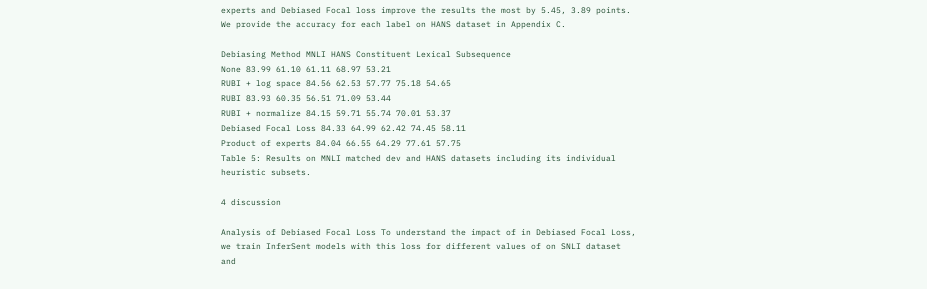experts and Debiased Focal loss improve the results the most by 5.45, 3.89 points. We provide the accuracy for each label on HANS dataset in Appendix C.

Debiasing Method MNLI HANS Constituent Lexical Subsequence
None 83.99 61.10 61.11 68.97 53.21
RUBI + log space 84.56 62.53 57.77 75.18 54.65
RUBI 83.93 60.35 56.51 71.09 53.44
RUBI + normalize 84.15 59.71 55.74 70.01 53.37
Debiased Focal Loss 84.33 64.99 62.42 74.45 58.11
Product of experts 84.04 66.55 64.29 77.61 57.75
Table 5: Results on MNLI matched dev and HANS datasets including its individual heuristic subsets.

4 discussion

Analysis of Debiased Focal Loss To understand the impact of in Debiased Focal Loss, we train InferSent models with this loss for different values of on SNLI dataset and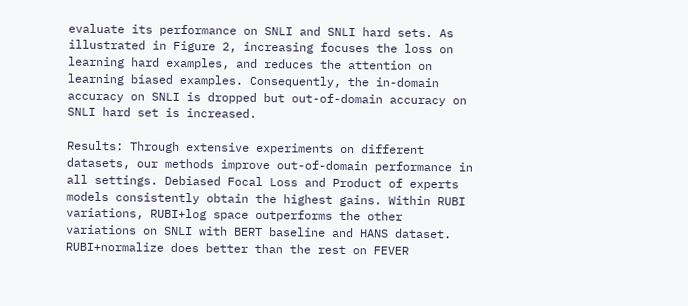evaluate its performance on SNLI and SNLI hard sets. As illustrated in Figure 2, increasing focuses the loss on learning hard examples, and reduces the attention on learning biased examples. Consequently, the in-domain accuracy on SNLI is dropped but out-of-domain accuracy on SNLI hard set is increased.

Results: Through extensive experiments on different datasets, our methods improve out-of-domain performance in all settings. Debiased Focal Loss and Product of experts models consistently obtain the highest gains. Within RUBI variations, RUBI+log space outperforms the other variations on SNLI with BERT baseline and HANS dataset. RUBI+normalize does better than the rest on FEVER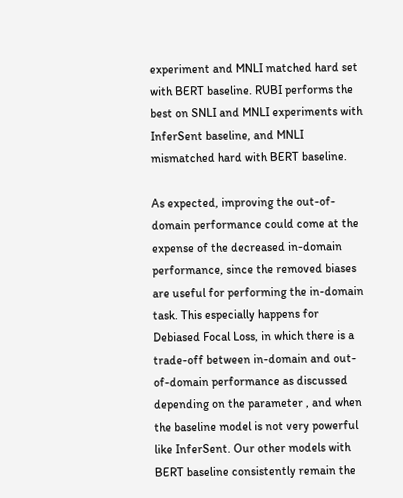experiment and MNLI matched hard set with BERT baseline. RUBI performs the best on SNLI and MNLI experiments with InferSent baseline, and MNLI mismatched hard with BERT baseline.

As expected, improving the out-of-domain performance could come at the expense of the decreased in-domain performance, since the removed biases are useful for performing the in-domain task. This especially happens for Debiased Focal Loss, in which there is a trade-off between in-domain and out-of-domain performance as discussed depending on the parameter , and when the baseline model is not very powerful like InferSent. Our other models with BERT baseline consistently remain the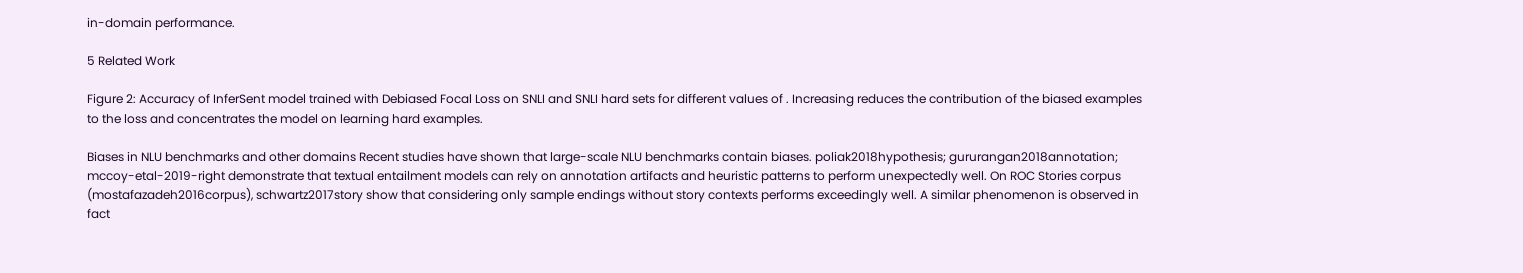in-domain performance.

5 Related Work

Figure 2: Accuracy of InferSent model trained with Debiased Focal Loss on SNLI and SNLI hard sets for different values of . Increasing reduces the contribution of the biased examples to the loss and concentrates the model on learning hard examples.

Biases in NLU benchmarks and other domains Recent studies have shown that large-scale NLU benchmarks contain biases. poliak2018hypothesis; gururangan2018annotation; mccoy-etal-2019-right demonstrate that textual entailment models can rely on annotation artifacts and heuristic patterns to perform unexpectedly well. On ROC Stories corpus (mostafazadeh2016corpus), schwartz2017story show that considering only sample endings without story contexts performs exceedingly well. A similar phenomenon is observed in fact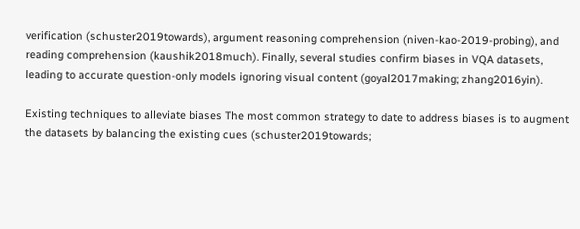verification (schuster2019towards), argument reasoning comprehension (niven-kao-2019-probing), and reading comprehension (kaushik2018much). Finally, several studies confirm biases in VQA datasets, leading to accurate question-only models ignoring visual content (goyal2017making; zhang2016yin).

Existing techniques to alleviate biases The most common strategy to date to address biases is to augment the datasets by balancing the existing cues (schuster2019towards;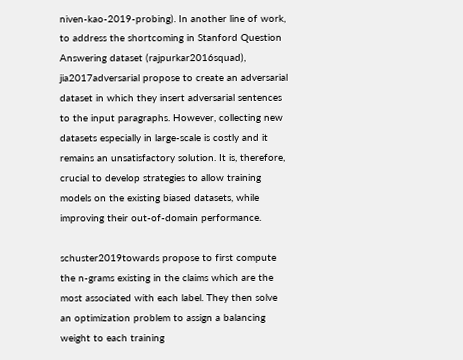niven-kao-2019-probing). In another line of work, to address the shortcoming in Stanford Question Answering dataset (rajpurkar2016squad), jia2017adversarial propose to create an adversarial dataset in which they insert adversarial sentences to the input paragraphs. However, collecting new datasets especially in large-scale is costly and it remains an unsatisfactory solution. It is, therefore, crucial to develop strategies to allow training models on the existing biased datasets, while improving their out-of-domain performance.

schuster2019towards propose to first compute the n-grams existing in the claims which are the most associated with each label. They then solve an optimization problem to assign a balancing weight to each training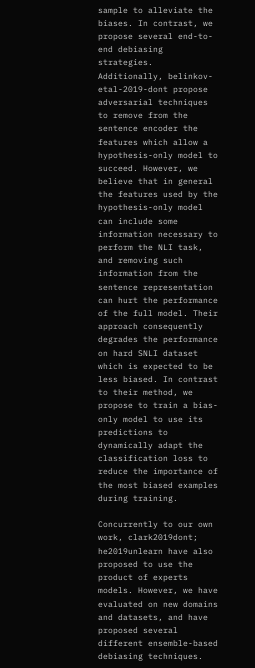sample to alleviate the biases. In contrast, we propose several end-to-end debiasing strategies. Additionally, belinkov-etal-2019-dont propose adversarial techniques to remove from the sentence encoder the features which allow a hypothesis-only model to succeed. However, we believe that in general the features used by the hypothesis-only model can include some information necessary to perform the NLI task, and removing such information from the sentence representation can hurt the performance of the full model. Their approach consequently degrades the performance on hard SNLI dataset which is expected to be less biased. In contrast to their method, we propose to train a bias-only model to use its predictions to dynamically adapt the classification loss to reduce the importance of the most biased examples during training.

Concurrently to our own work, clark2019dont; he2019unlearn have also proposed to use the product of experts models. However, we have evaluated on new domains and datasets, and have proposed several different ensemble-based debiasing techniques.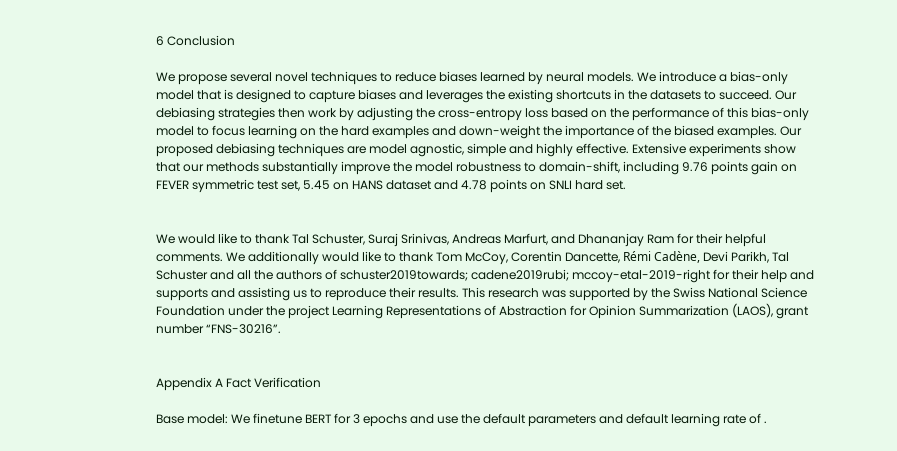6 Conclusion

We propose several novel techniques to reduce biases learned by neural models. We introduce a bias-only model that is designed to capture biases and leverages the existing shortcuts in the datasets to succeed. Our debiasing strategies then work by adjusting the cross-entropy loss based on the performance of this bias-only model to focus learning on the hard examples and down-weight the importance of the biased examples. Our proposed debiasing techniques are model agnostic, simple and highly effective. Extensive experiments show that our methods substantially improve the model robustness to domain-shift, including 9.76 points gain on FEVER symmetric test set, 5.45 on HANS dataset and 4.78 points on SNLI hard set.


We would like to thank Tal Schuster, Suraj Srinivas, Andreas Marfurt, and Dhananjay Ram for their helpful comments. We additionally would like to thank Tom McCoy, Corentin Dancette, Rémi Cadène, Devi Parikh, Tal Schuster and all the authors of schuster2019towards; cadene2019rubi; mccoy-etal-2019-right for their help and supports and assisting us to reproduce their results. This research was supported by the Swiss National Science Foundation under the project Learning Representations of Abstraction for Opinion Summarization (LAOS), grant number “FNS-30216”.


Appendix A Fact Verification

Base model: We finetune BERT for 3 epochs and use the default parameters and default learning rate of .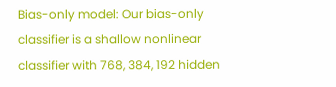Bias-only model: Our bias-only classifier is a shallow nonlinear classifier with 768, 384, 192 hidden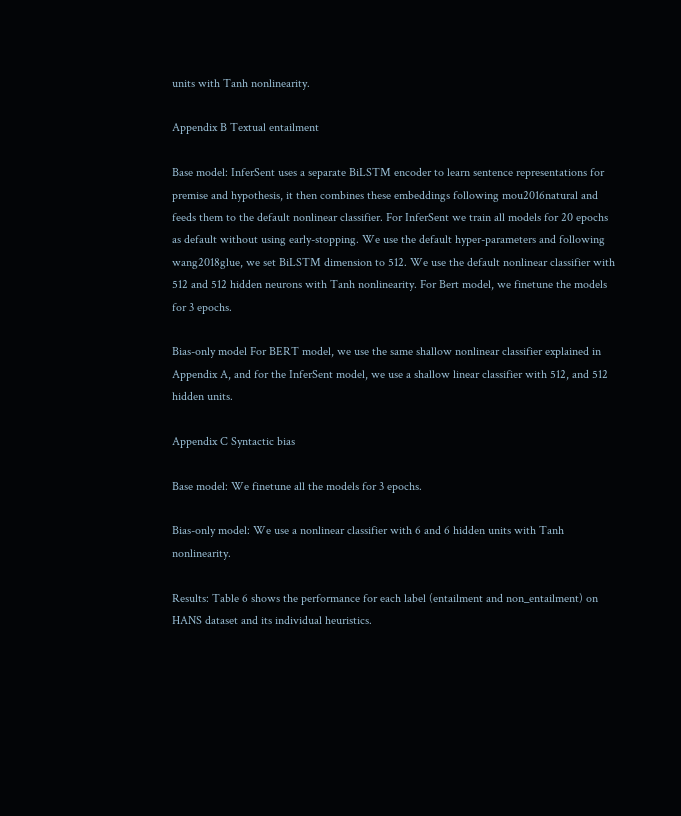units with Tanh nonlinearity.

Appendix B Textual entailment

Base model: InferSent uses a separate BiLSTM encoder to learn sentence representations for premise and hypothesis, it then combines these embeddings following mou2016natural and feeds them to the default nonlinear classifier. For InferSent we train all models for 20 epochs as default without using early-stopping. We use the default hyper-parameters and following wang2018glue, we set BiLSTM dimension to 512. We use the default nonlinear classifier with 512 and 512 hidden neurons with Tanh nonlinearity. For Bert model, we finetune the models for 3 epochs.

Bias-only model For BERT model, we use the same shallow nonlinear classifier explained in Appendix A, and for the InferSent model, we use a shallow linear classifier with 512, and 512 hidden units.

Appendix C Syntactic bias

Base model: We finetune all the models for 3 epochs.

Bias-only model: We use a nonlinear classifier with 6 and 6 hidden units with Tanh nonlinearity.

Results: Table 6 shows the performance for each label (entailment and non_entailment) on HANS dataset and its individual heuristics.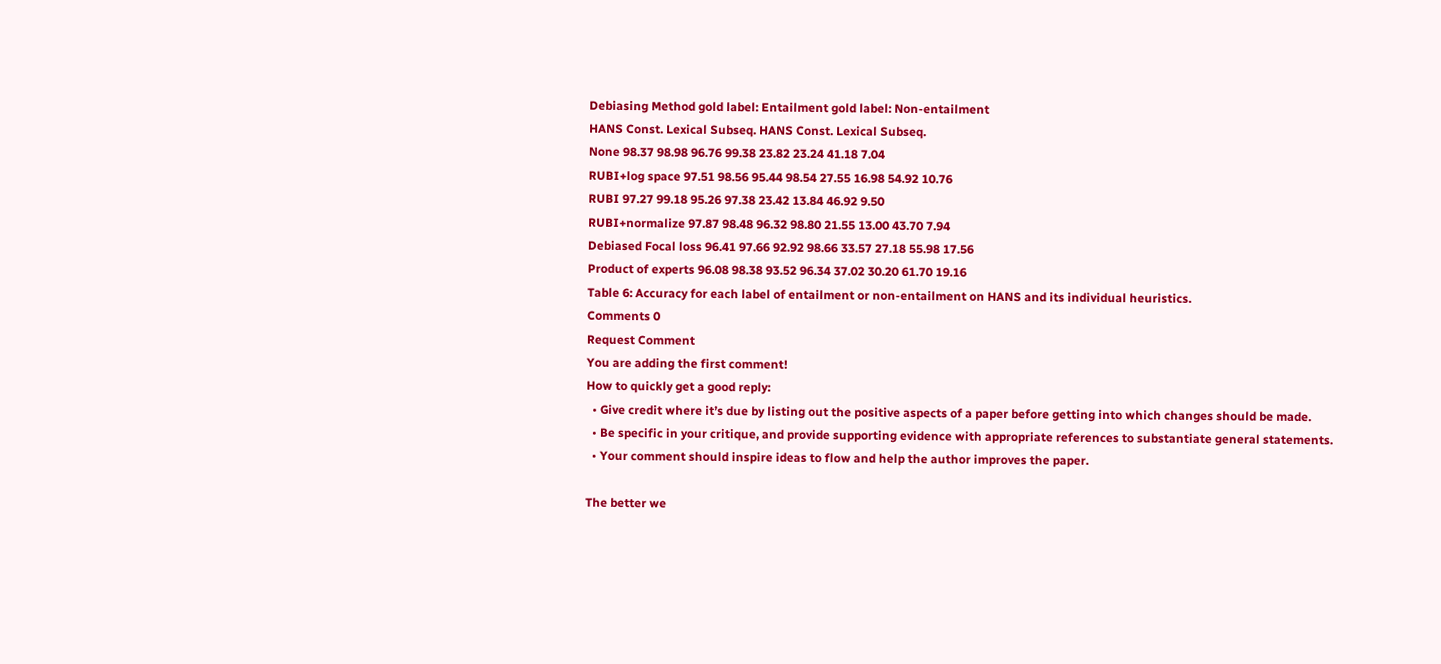Debiasing Method gold label: Entailment gold label: Non-entailment
HANS Const. Lexical Subseq. HANS Const. Lexical Subseq.
None 98.37 98.98 96.76 99.38 23.82 23.24 41.18 7.04
RUBI+log space 97.51 98.56 95.44 98.54 27.55 16.98 54.92 10.76
RUBI 97.27 99.18 95.26 97.38 23.42 13.84 46.92 9.50
RUBI+normalize 97.87 98.48 96.32 98.80 21.55 13.00 43.70 7.94
Debiased Focal loss 96.41 97.66 92.92 98.66 33.57 27.18 55.98 17.56
Product of experts 96.08 98.38 93.52 96.34 37.02 30.20 61.70 19.16
Table 6: Accuracy for each label of entailment or non-entailment on HANS and its individual heuristics.
Comments 0
Request Comment
You are adding the first comment!
How to quickly get a good reply:
  • Give credit where it’s due by listing out the positive aspects of a paper before getting into which changes should be made.
  • Be specific in your critique, and provide supporting evidence with appropriate references to substantiate general statements.
  • Your comment should inspire ideas to flow and help the author improves the paper.

The better we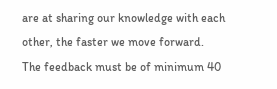are at sharing our knowledge with each other, the faster we move forward.
The feedback must be of minimum 40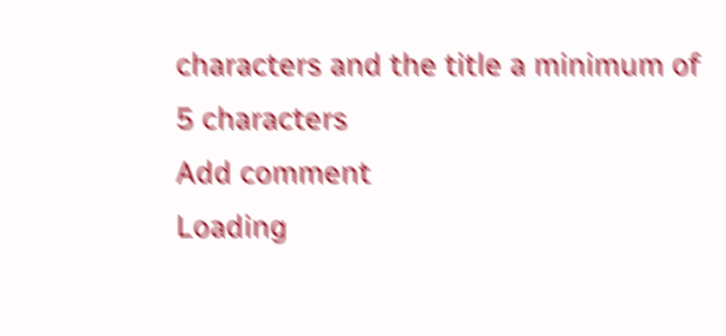characters and the title a minimum of 5 characters
Add comment
Loading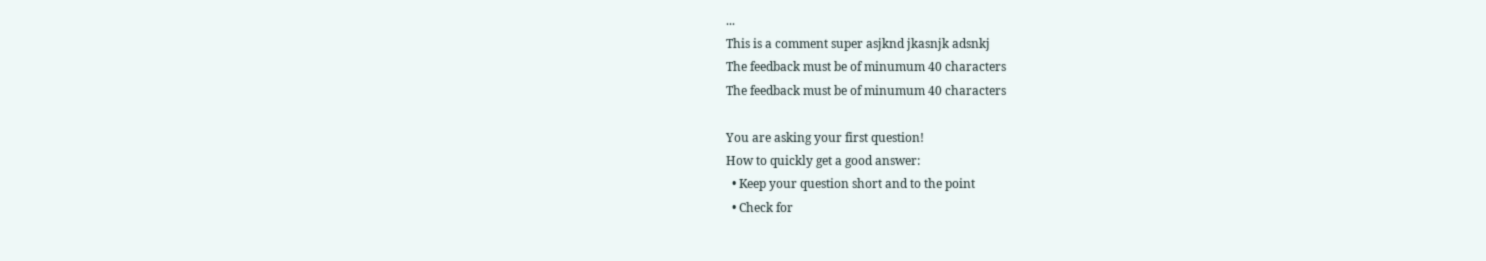...
This is a comment super asjknd jkasnjk adsnkj
The feedback must be of minumum 40 characters
The feedback must be of minumum 40 characters

You are asking your first question!
How to quickly get a good answer:
  • Keep your question short and to the point
  • Check for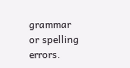grammar or spelling errors.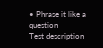• Phrase it like a question
Test description